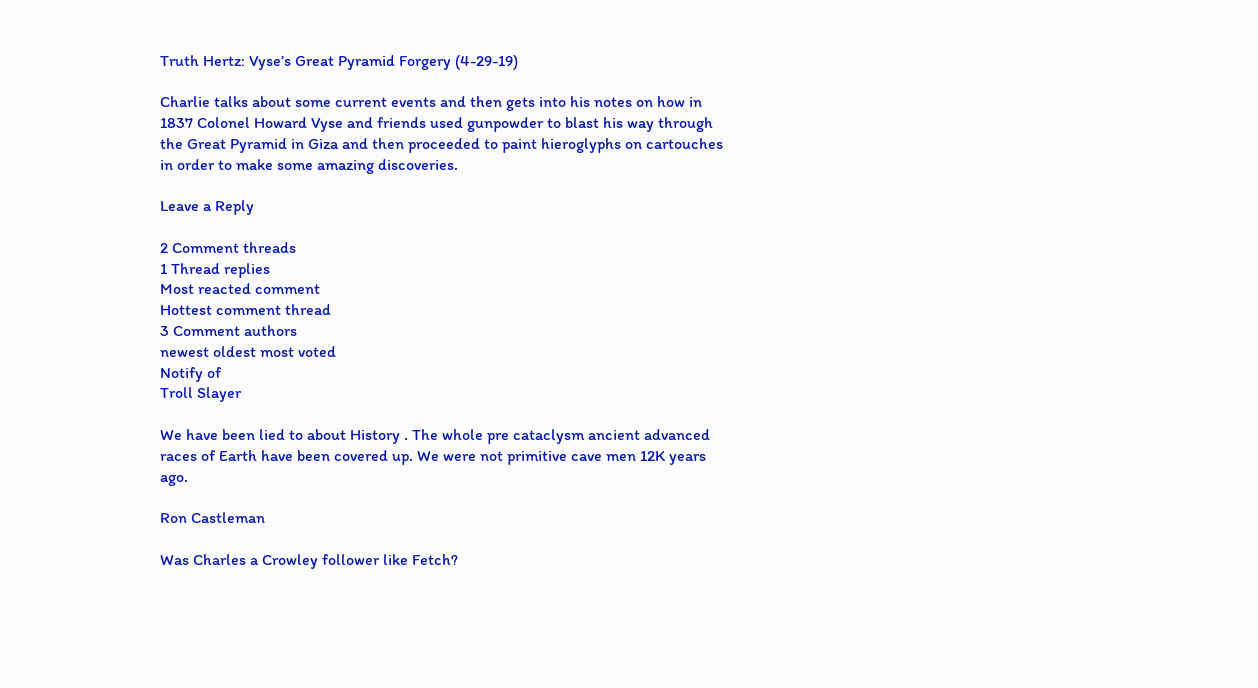Truth Hertz: Vyse’s Great Pyramid Forgery (4-29-19)

Charlie talks about some current events and then gets into his notes on how in 1837 Colonel Howard Vyse and friends used gunpowder to blast his way through the Great Pyramid in Giza and then proceeded to paint hieroglyphs on cartouches in order to make some amazing discoveries.

Leave a Reply

2 Comment threads
1 Thread replies
Most reacted comment
Hottest comment thread
3 Comment authors
newest oldest most voted
Notify of
Troll Slayer

We have been lied to about History . The whole pre cataclysm ancient advanced races of Earth have been covered up. We were not primitive cave men 12K years ago.

Ron Castleman

Was Charles a Crowley follower like Fetch?